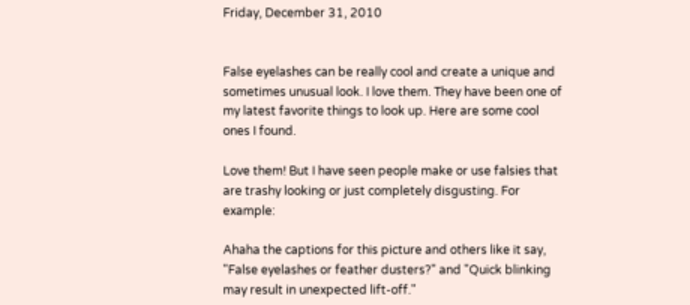Friday, December 31, 2010


False eyelashes can be really cool and create a unique and sometimes unusual look. I love them. They have been one of my latest favorite things to look up. Here are some cool ones I found.

Love them! But I have seen people make or use falsies that are trashy looking or just completely disgusting. For example:

Ahaha the captions for this picture and others like it say, "False eyelashes or feather dusters?" and "Quick blinking may result in unexpected lift-off."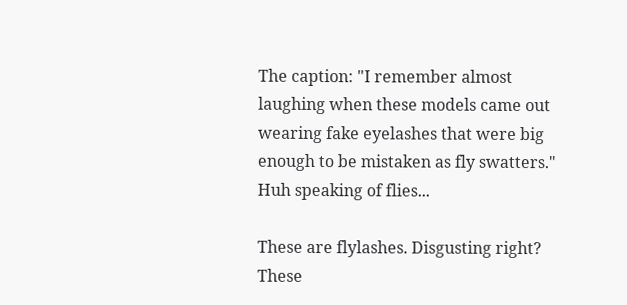The caption: "I remember almost laughing when these models came out wearing fake eyelashes that were big enough to be mistaken as fly swatters." Huh speaking of flies...

These are flylashes. Disgusting right? These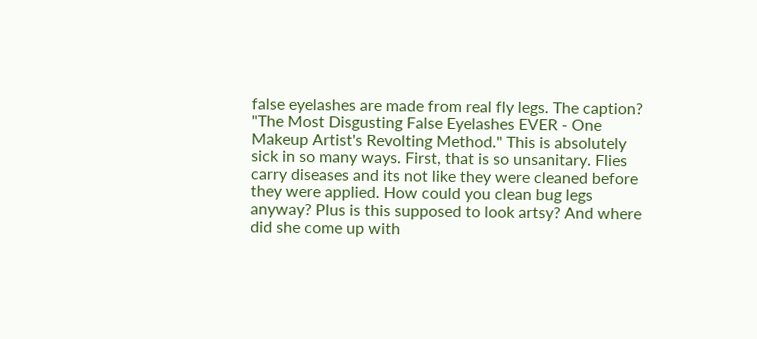false eyelashes are made from real fly legs. The caption? "The Most Disgusting False Eyelashes EVER - One Makeup Artist's Revolting Method." This is absolutely sick in so many ways. First, that is so unsanitary. Flies carry diseases and its not like they were cleaned before they were applied. How could you clean bug legs anyway? Plus is this supposed to look artsy? And where did she come up with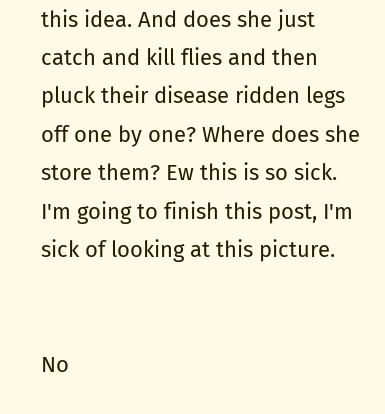this idea. And does she just catch and kill flies and then pluck their disease ridden legs off one by one? Where does she store them? Ew this is so sick. I'm going to finish this post, I'm sick of looking at this picture.


No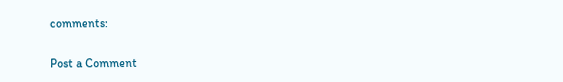comments:

Post a Comment